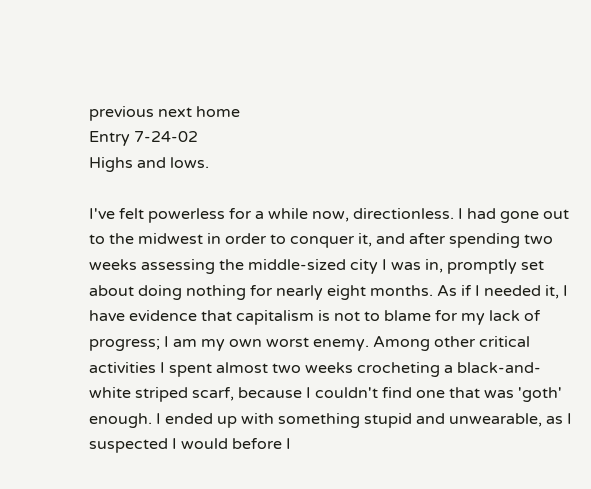previous next home
Entry 7-24-02
Highs and lows.

I've felt powerless for a while now, directionless. I had gone out to the midwest in order to conquer it, and after spending two weeks assessing the middle-sized city I was in, promptly set about doing nothing for nearly eight months. As if I needed it, I have evidence that capitalism is not to blame for my lack of progress; I am my own worst enemy. Among other critical activities I spent almost two weeks crocheting a black-and-white striped scarf, because I couldn't find one that was 'goth' enough. I ended up with something stupid and unwearable, as I suspected I would before I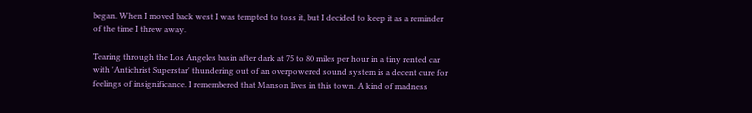began. When I moved back west I was tempted to toss it, but I decided to keep it as a reminder of the time I threw away.

Tearing through the Los Angeles basin after dark at 75 to 80 miles per hour in a tiny rented car with 'Antichrist Superstar' thundering out of an overpowered sound system is a decent cure for feelings of insignificance. I remembered that Manson lives in this town. A kind of madness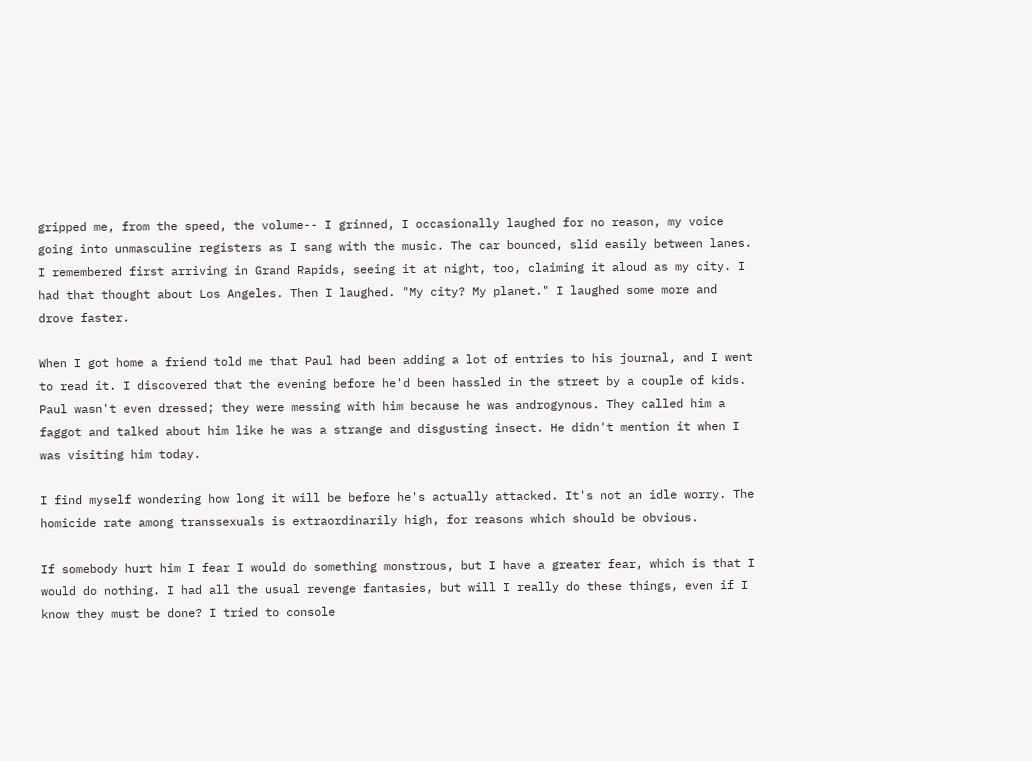gripped me, from the speed, the volume-- I grinned, I occasionally laughed for no reason, my voice going into unmasculine registers as I sang with the music. The car bounced, slid easily between lanes. I remembered first arriving in Grand Rapids, seeing it at night, too, claiming it aloud as my city. I had that thought about Los Angeles. Then I laughed. "My city? My planet." I laughed some more and drove faster.

When I got home a friend told me that Paul had been adding a lot of entries to his journal, and I went to read it. I discovered that the evening before he'd been hassled in the street by a couple of kids. Paul wasn't even dressed; they were messing with him because he was androgynous. They called him a faggot and talked about him like he was a strange and disgusting insect. He didn't mention it when I was visiting him today.

I find myself wondering how long it will be before he's actually attacked. It's not an idle worry. The homicide rate among transsexuals is extraordinarily high, for reasons which should be obvious.

If somebody hurt him I fear I would do something monstrous, but I have a greater fear, which is that I would do nothing. I had all the usual revenge fantasies, but will I really do these things, even if I know they must be done? I tried to console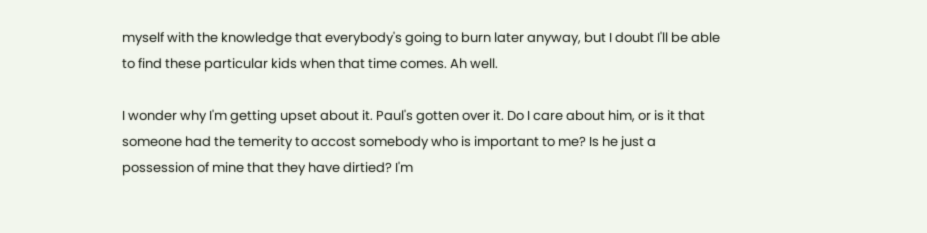myself with the knowledge that everybody's going to burn later anyway, but I doubt I'll be able to find these particular kids when that time comes. Ah well.

I wonder why I'm getting upset about it. Paul's gotten over it. Do I care about him, or is it that someone had the temerity to accost somebody who is important to me? Is he just a possession of mine that they have dirtied? I'm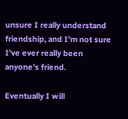unsure I really understand friendship, and I'm not sure I've ever really been anyone's friend.

Eventually I will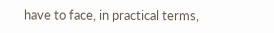have to face, in practical terms,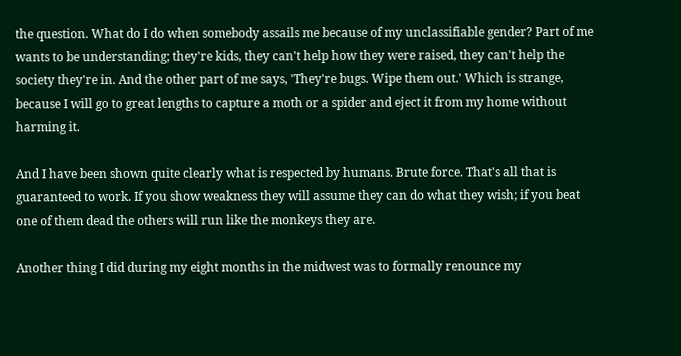the question. What do I do when somebody assails me because of my unclassifiable gender? Part of me wants to be understanding; they're kids, they can't help how they were raised, they can't help the society they're in. And the other part of me says, 'They're bugs. Wipe them out.' Which is strange, because I will go to great lengths to capture a moth or a spider and eject it from my home without harming it.

And I have been shown quite clearly what is respected by humans. Brute force. That's all that is guaranteed to work. If you show weakness they will assume they can do what they wish; if you beat one of them dead the others will run like the monkeys they are.

Another thing I did during my eight months in the midwest was to formally renounce my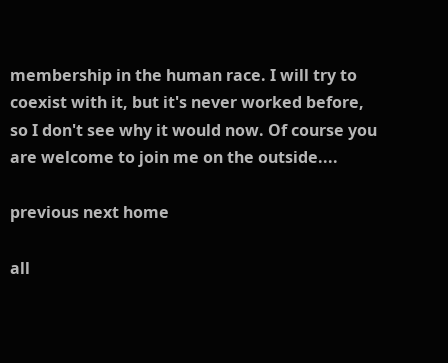membership in the human race. I will try to coexist with it, but it's never worked before, so I don't see why it would now. Of course you are welcome to join me on the outside....

previous next home

all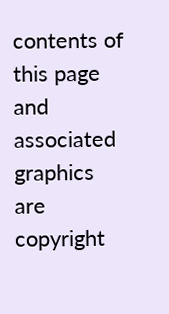contents of this page and associated graphics are copyright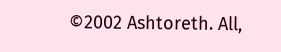©2002 Ashtoreth. All,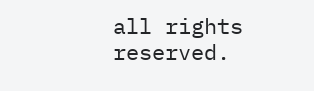all rights reserved.